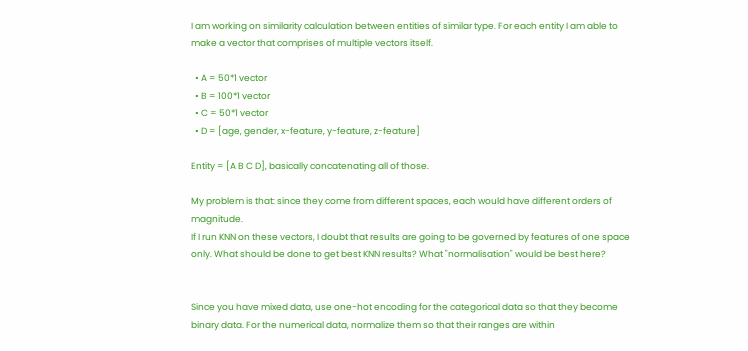I am working on similarity calculation between entities of similar type. For each entity I am able to make a vector that comprises of multiple vectors itself.

  • A = 50*1 vector
  • B = 100*1 vector
  • C = 50*1 vector
  • D = [age, gender, x-feature, y-feature, z-feature]

Entity = [A B C D], basically concatenating all of those.

My problem is that: since they come from different spaces, each would have different orders of magnitude.
If I run KNN on these vectors, I doubt that results are going to be governed by features of one space only. What should be done to get best KNN results? What "normalisation" would be best here?


Since you have mixed data, use one-hot encoding for the categorical data so that they become binary data. For the numerical data, normalize them so that their ranges are within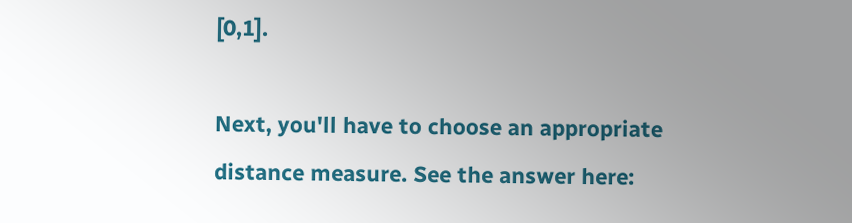[0,1].

Next, you'll have to choose an appropriate distance measure. See the answer here: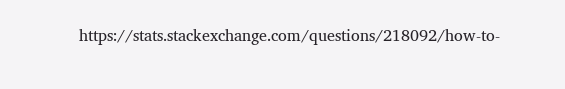https://stats.stackexchange.com/questions/218092/how-to-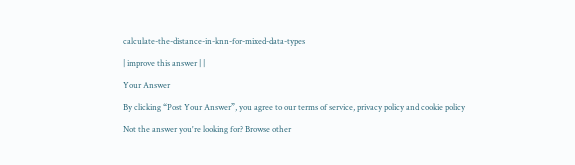calculate-the-distance-in-knn-for-mixed-data-types

| improve this answer | |

Your Answer

By clicking “Post Your Answer”, you agree to our terms of service, privacy policy and cookie policy

Not the answer you're looking for? Browse other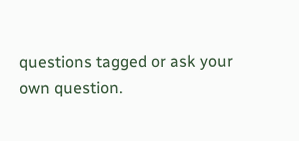questions tagged or ask your own question.